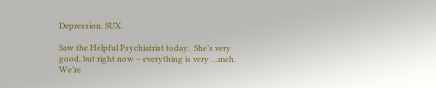Depression. SUX.

Saw the Helpful Psychiatrist today.  She’s very good, but right now – everything is very …meh.  We’re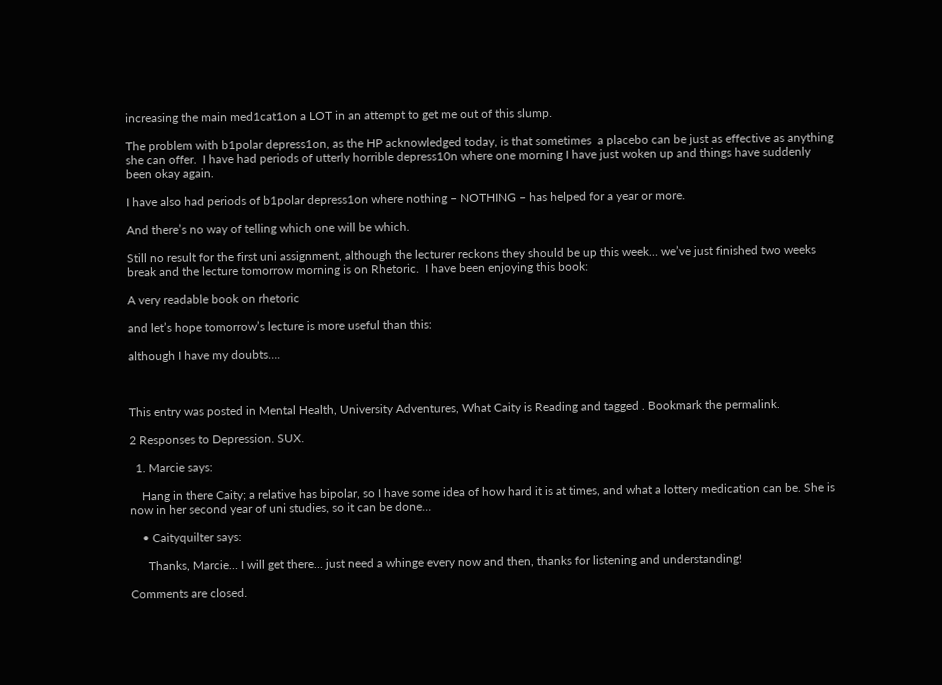increasing the main med1cat1on a LOT in an attempt to get me out of this slump.

The problem with b1polar depress1on, as the HP acknowledged today, is that sometimes  a placebo can be just as effective as anything she can offer.  I have had periods of utterly horrible depress10n where one morning I have just woken up and things have suddenly been okay again.

I have also had periods of b1polar depress1on where nothing – NOTHING – has helped for a year or more.

And there’s no way of telling which one will be which.

Still no result for the first uni assignment, although the lecturer reckons they should be up this week… we’ve just finished two weeks break and the lecture tomorrow morning is on Rhetoric.  I have been enjoying this book:

A very readable book on rhetoric

and let’s hope tomorrow’s lecture is more useful than this:

although I have my doubts….



This entry was posted in Mental Health, University Adventures, What Caity is Reading and tagged . Bookmark the permalink.

2 Responses to Depression. SUX.

  1. Marcie says:

    Hang in there Caity; a relative has bipolar, so I have some idea of how hard it is at times, and what a lottery medication can be. She is now in her second year of uni studies, so it can be done…

    • Caityquilter says:

      Thanks, Marcie… I will get there… just need a whinge every now and then, thanks for listening and understanding!

Comments are closed.